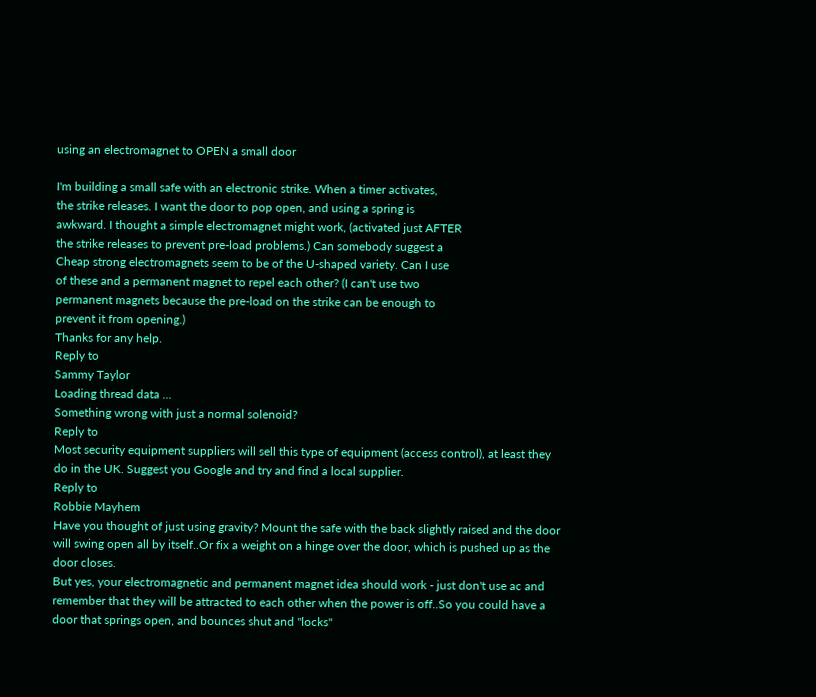using an electromagnet to OPEN a small door

I'm building a small safe with an electronic strike. When a timer activates,
the strike releases. I want the door to pop open, and using a spring is
awkward. I thought a simple electromagnet might work, (activated just AFTER
the strike releases to prevent pre-load problems.) Can somebody suggest a
Cheap strong electromagnets seem to be of the U-shaped variety. Can I use
of these and a permanent magnet to repel each other? (I can't use two
permanent magnets because the pre-load on the strike can be enough to
prevent it from opening.)
Thanks for any help.
Reply to
Sammy Taylor
Loading thread data ...
Something wrong with just a normal solenoid?
Reply to
Most security equipment suppliers will sell this type of equipment (access control), at least they do in the UK. Suggest you Google and try and find a local supplier.
Reply to
Robbie Mayhem
Have you thought of just using gravity? Mount the safe with the back slightly raised and the door will swing open all by itself..Or fix a weight on a hinge over the door, which is pushed up as the door closes.
But yes, your electromagnetic and permanent magnet idea should work - just don't use ac and remember that they will be attracted to each other when the power is off..So you could have a door that springs open, and bounces shut and "locks"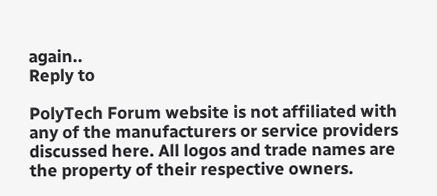again..
Reply to

PolyTech Forum website is not affiliated with any of the manufacturers or service providers discussed here. All logos and trade names are the property of their respective owners.